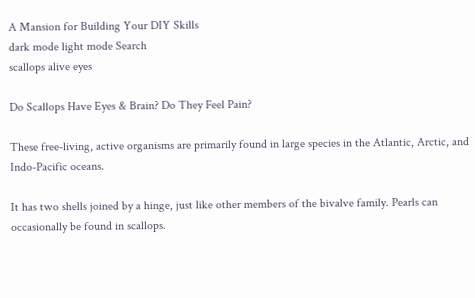A Mansion for Building Your DIY Skills
dark mode light mode Search
scallops alive eyes

Do Scallops Have Eyes & Brain? Do They Feel Pain?

These free-living, active organisms are primarily found in large species in the Atlantic, Arctic, and Indo-Pacific oceans.

It has two shells joined by a hinge, just like other members of the bivalve family. Pearls can occasionally be found in scallops.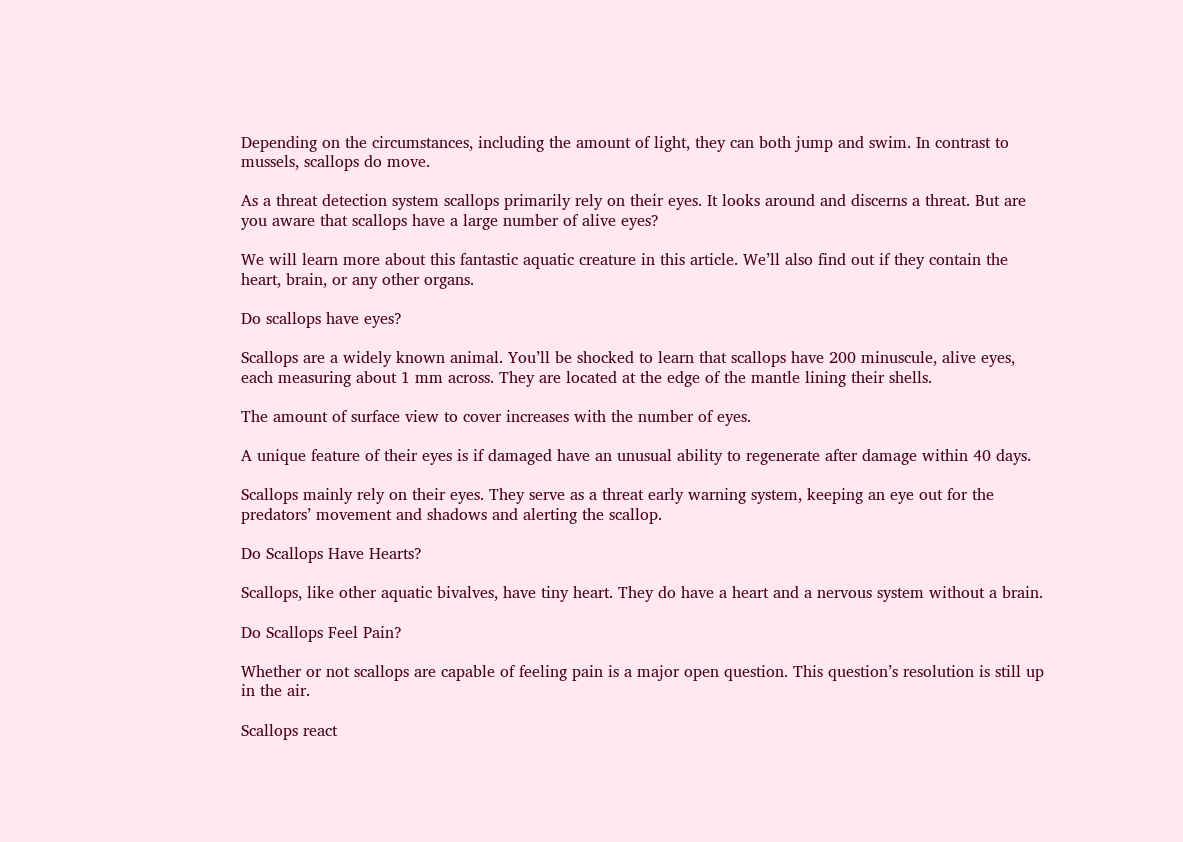Depending on the circumstances, including the amount of light, they can both jump and swim. In contrast to mussels, scallops do move.

As a threat detection system scallops primarily rely on their eyes. It looks around and discerns a threat. But are you aware that scallops have a large number of alive eyes?

We will learn more about this fantastic aquatic creature in this article. We’ll also find out if they contain the heart, brain, or any other organs.

Do scallops have eyes?

Scallops are a widely known animal. You’ll be shocked to learn that scallops have 200 minuscule, alive eyes, each measuring about 1 mm across. They are located at the edge of the mantle lining their shells.

The amount of surface view to cover increases with the number of eyes.

A unique feature of their eyes is if damaged have an unusual ability to regenerate after damage within 40 days.

Scallops mainly rely on their eyes. They serve as a threat early warning system, keeping an eye out for the predators’ movement and shadows and alerting the scallop.

Do Scallops Have Hearts?

Scallops, like other aquatic bivalves, have tiny heart. They do have a heart and a nervous system without a brain.

Do Scallops Feel Pain?

Whether or not scallops are capable of feeling pain is a major open question. This question’s resolution is still up in the air.

Scallops react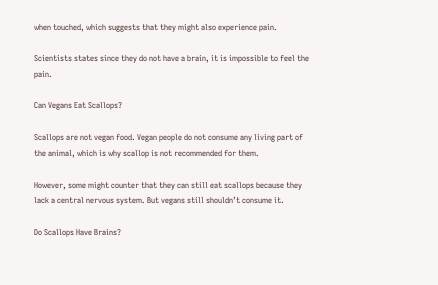when touched, which suggests that they might also experience pain.

Scientists states since they do not have a brain, it is impossible to feel the pain.

Can Vegans Eat Scallops?

Scallops are not vegan food. Vegan people do not consume any living part of the animal, which is why scallop is not recommended for them.

However, some might counter that they can still eat scallops because they lack a central nervous system. But vegans still shouldn’t consume it.

Do Scallops Have Brains?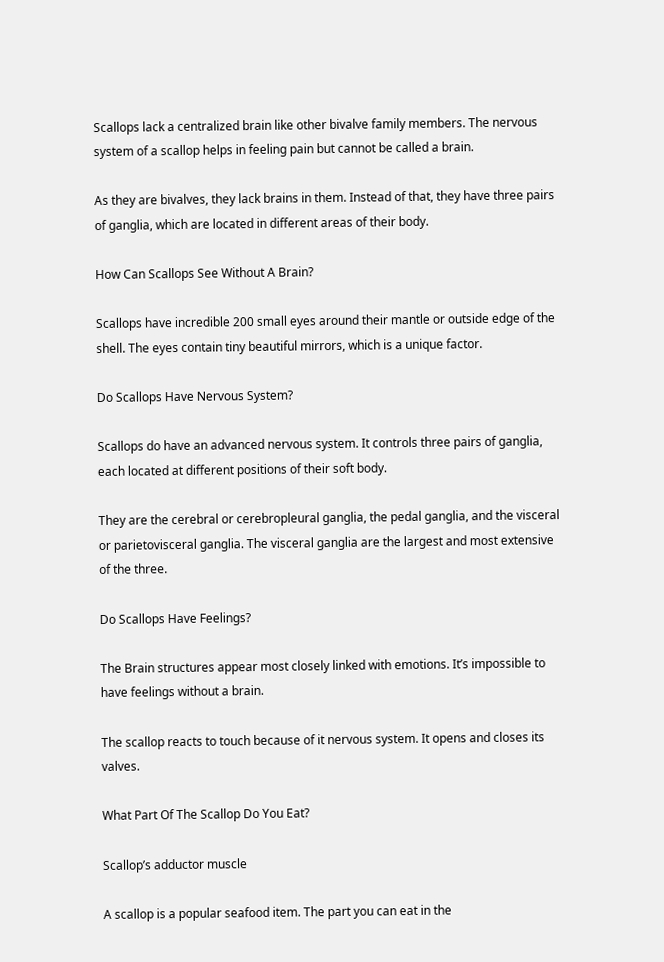Scallops lack a centralized brain like other bivalve family members. The nervous system of a scallop helps in feeling pain but cannot be called a brain.

As they are bivalves, they lack brains in them. Instead of that, they have three pairs of ganglia, which are located in different areas of their body.

How Can Scallops See Without A Brain?

Scallops have incredible 200 small eyes around their mantle or outside edge of the shell. The eyes contain tiny beautiful mirrors, which is a unique factor.

Do Scallops Have Nervous System?

Scallops do have an advanced nervous system. It controls three pairs of ganglia, each located at different positions of their soft body.

They are the cerebral or cerebropleural ganglia, the pedal ganglia, and the visceral or parietovisceral ganglia. The visceral ganglia are the largest and most extensive of the three.

Do Scallops Have Feelings?

The Brain structures appear most closely linked with emotions. It’s impossible to have feelings without a brain.

The scallop reacts to touch because of it nervous system. It opens and closes its valves.

What Part Of The Scallop Do You Eat?

Scallop’s adductor muscle

A scallop is a popular seafood item. The part you can eat in the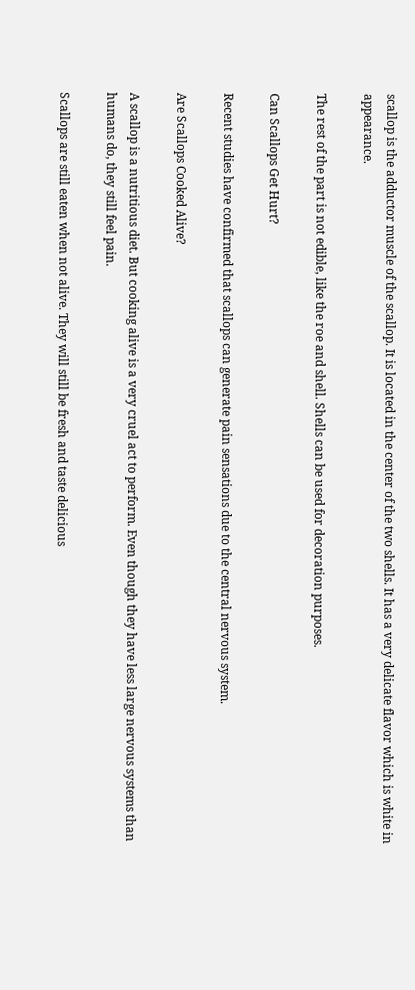scallop is the adductor muscle of the scallop. It is located in the center of the two shells. It has a very delicate flavor which is white in appearance.

The rest of the part is not edible, like the roe and shell. Shells can be used for decoration purposes.

Can Scallops Get Hurt?

Recent studies have confirmed that scallops can generate pain sensations due to the central nervous system.

Are Scallops Cooked Alive?

A scallop is a nutritious diet. But cooking alive is a very cruel act to perform. Even though they have less large nervous systems than humans do, they still feel pain.

Scallops are still eaten when not alive. They will still be fresh and taste delicious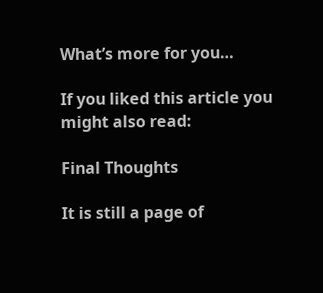What’s more for you…

If you liked this article you might also read:

Final Thoughts

It is still a page of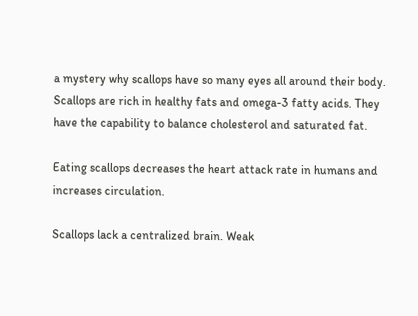a mystery why scallops have so many eyes all around their body. Scallops are rich in healthy fats and omega-3 fatty acids. They have the capability to balance cholesterol and saturated fat.

Eating scallops decreases the heart attack rate in humans and increases circulation.

Scallops lack a centralized brain. Weak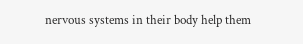nervous systems in their body help them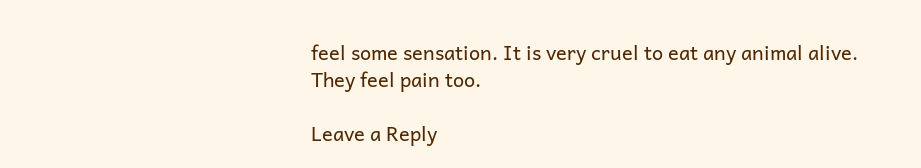feel some sensation. It is very cruel to eat any animal alive. They feel pain too.

Leave a Reply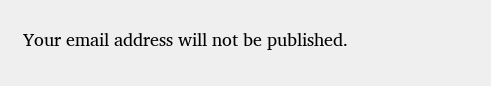Your email address will not be published.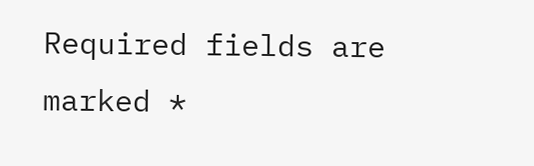Required fields are marked *